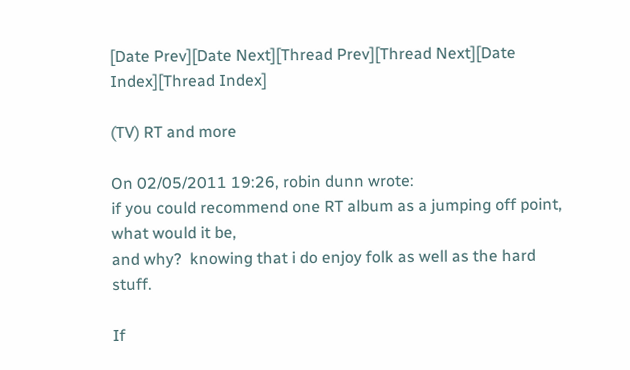[Date Prev][Date Next][Thread Prev][Thread Next][Date Index][Thread Index]

(TV) RT and more

On 02/05/2011 19:26, robin dunn wrote:
if you could recommend one RT album as a jumping off point, what would it be,
and why?  knowing that i do enjoy folk as well as the hard stuff.

If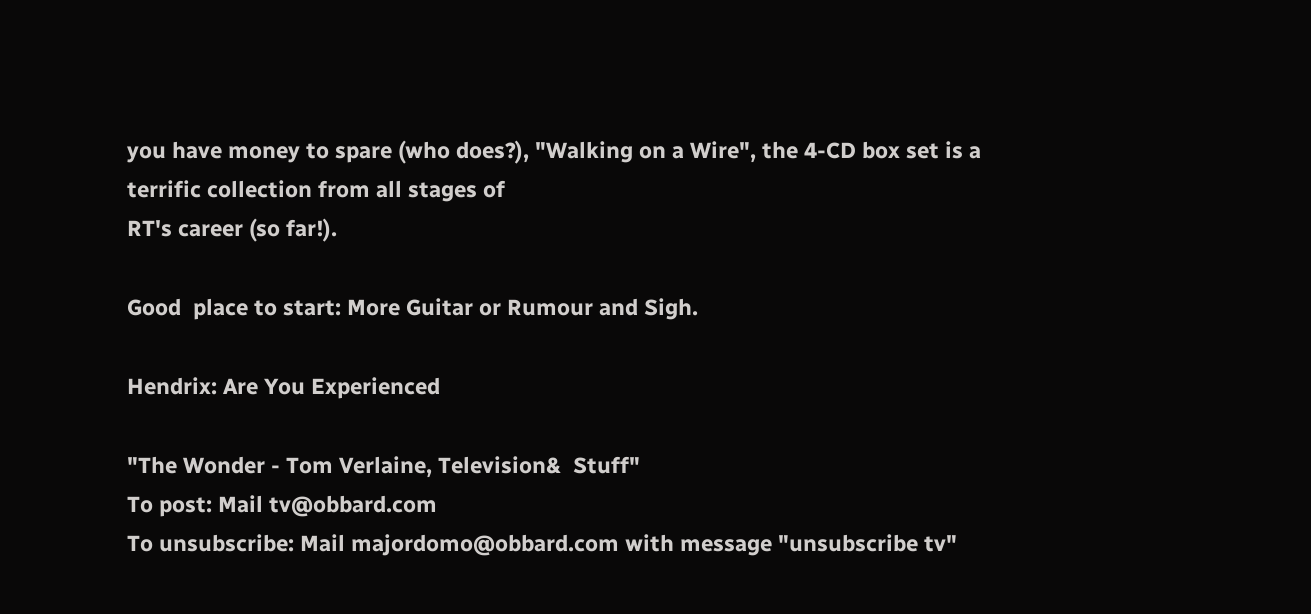you have money to spare (who does?), "Walking on a Wire", the 4-CD box set is a terrific collection from all stages of
RT's career (so far!).

Good  place to start: More Guitar or Rumour and Sigh.

Hendrix: Are You Experienced

"The Wonder - Tom Verlaine, Television&  Stuff"
To post: Mail tv@obbard.com
To unsubscribe: Mail majordomo@obbard.com with message "unsubscribe tv"